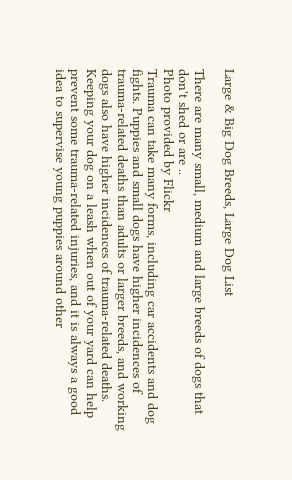Large & Big Dog Breeds, Large Dog List

There are many small, medium and large breeds of dogs that don't shed or are ..
Photo provided by Flickr
Trauma can take many forms, including car accidents and dog fights. Puppies and small dogs have higher incidences of trauma-related deaths than adults or larger breeds, and working dogs also have higher incidences of trauma-related deaths. Keeping your dog on a leash when out of your yard can help prevent some trauma-related injuries, and it is always a good idea to supervise young puppies around other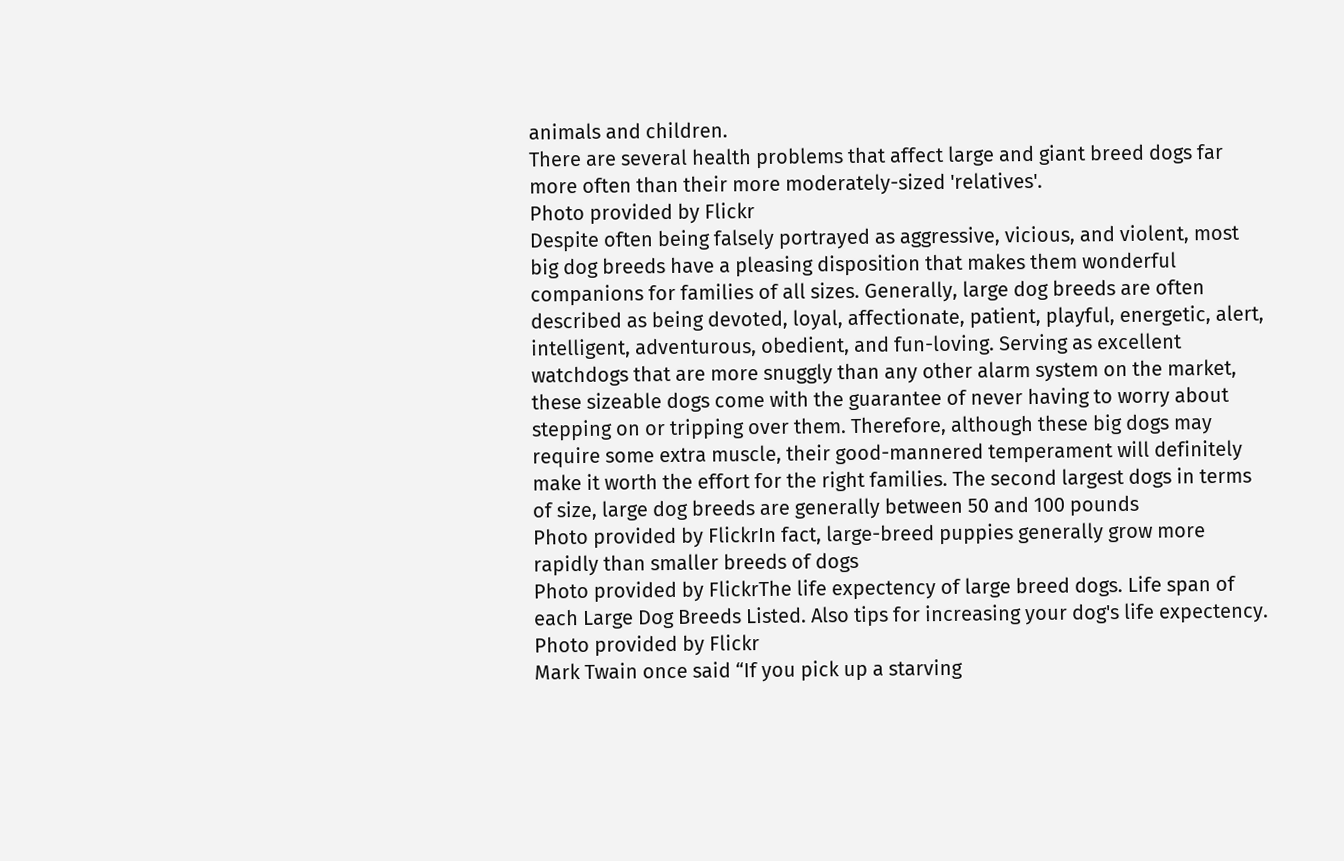animals and children.
There are several health problems that affect large and giant breed dogs far more often than their more moderately-sized 'relatives'.
Photo provided by Flickr
Despite often being falsely portrayed as aggressive, vicious, and violent, most big dog breeds have a pleasing disposition that makes them wonderful companions for families of all sizes. Generally, large dog breeds are often described as being devoted, loyal, affectionate, patient, playful, energetic, alert, intelligent, adventurous, obedient, and fun-loving. Serving as excellent watchdogs that are more snuggly than any other alarm system on the market, these sizeable dogs come with the guarantee of never having to worry about stepping on or tripping over them. Therefore, although these big dogs may require some extra muscle, their good-mannered temperament will definitely make it worth the effort for the right families. The second largest dogs in terms of size, large dog breeds are generally between 50 and 100 pounds
Photo provided by FlickrIn fact, large-breed puppies generally grow more rapidly than smaller breeds of dogs
Photo provided by FlickrThe life expectency of large breed dogs. Life span of each Large Dog Breeds Listed. Also tips for increasing your dog's life expectency.
Photo provided by Flickr
Mark Twain once said “If you pick up a starving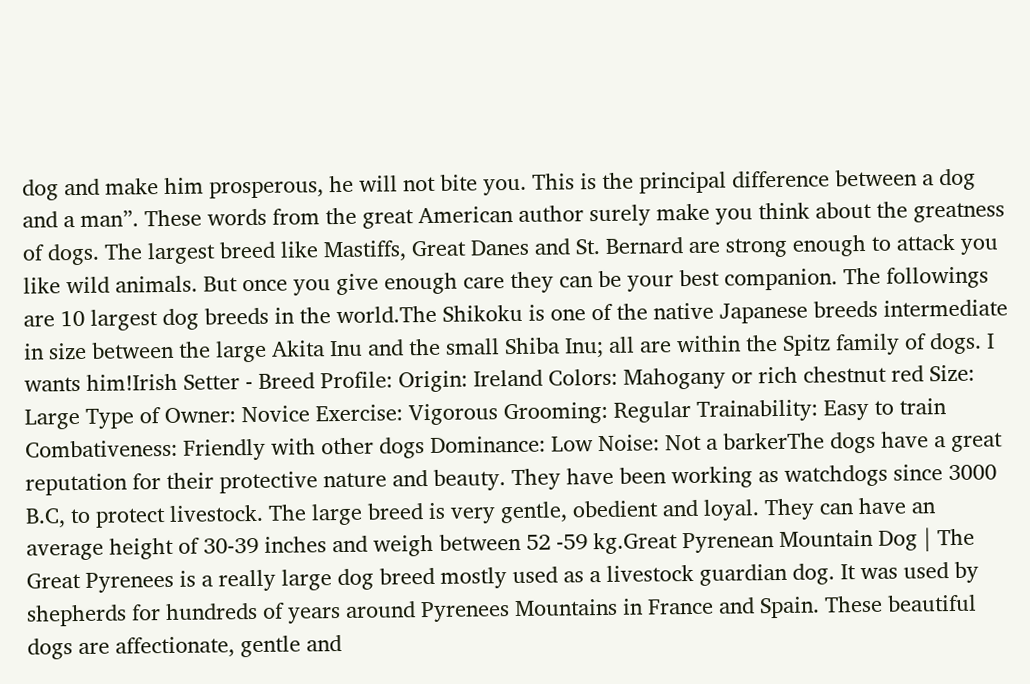dog and make him prosperous, he will not bite you. This is the principal difference between a dog and a man”. These words from the great American author surely make you think about the greatness of dogs. The largest breed like Mastiffs, Great Danes and St. Bernard are strong enough to attack you like wild animals. But once you give enough care they can be your best companion. The followings are 10 largest dog breeds in the world.The Shikoku is one of the native Japanese breeds intermediate in size between the large Akita Inu and the small Shiba Inu; all are within the Spitz family of dogs. I wants him!Irish Setter - Breed Profile: Origin: Ireland Colors: Mahogany or rich chestnut red Size: Large Type of Owner: Novice Exercise: Vigorous Grooming: Regular Trainability: Easy to train Combativeness: Friendly with other dogs Dominance: Low Noise: Not a barkerThe dogs have a great reputation for their protective nature and beauty. They have been working as watchdogs since 3000 B.C, to protect livestock. The large breed is very gentle, obedient and loyal. They can have an average height of 30-39 inches and weigh between 52 -59 kg.Great Pyrenean Mountain Dog | The Great Pyrenees is a really large dog breed mostly used as a livestock guardian dog. It was used by shepherds for hundreds of years around Pyrenees Mountains in France and Spain. These beautiful dogs are affectionate, gentle and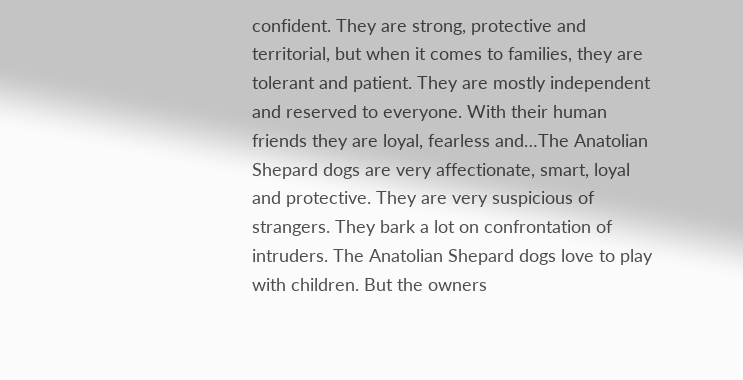confident. They are strong, protective and territorial, but when it comes to families, they are tolerant and patient. They are mostly independent and reserved to everyone. With their human friends they are loyal, fearless and…The Anatolian Shepard dogs are very affectionate, smart, loyal and protective. They are very suspicious of strangers. They bark a lot on confrontation of intruders. The Anatolian Shepard dogs love to play with children. But the owners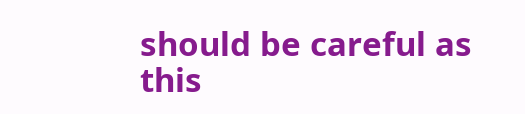should be careful as this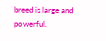breed is large and powerful.